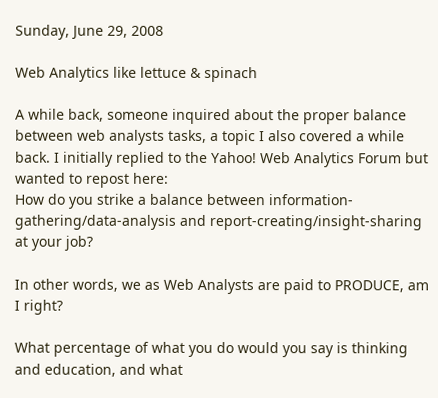Sunday, June 29, 2008

Web Analytics like lettuce & spinach

A while back, someone inquired about the proper balance between web analysts tasks, a topic I also covered a while back. I initially replied to the Yahoo! Web Analytics Forum but wanted to repost here:
How do you strike a balance between information-gathering/data-analysis and report-creating/insight-sharing at your job?

In other words, we as Web Analysts are paid to PRODUCE, am I right?

What percentage of what you do would you say is thinking and education, and what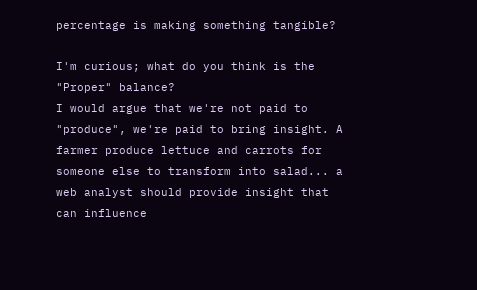percentage is making something tangible?

I'm curious; what do you think is the "Proper" balance?
I would argue that we're not paid to "produce", we're paid to bring insight. A farmer produce lettuce and carrots for someone else to transform into salad... a web analyst should provide insight that can influence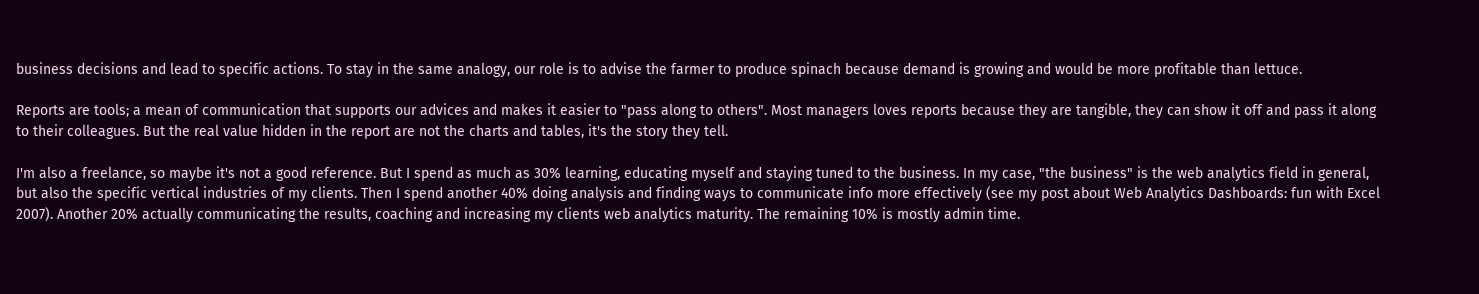business decisions and lead to specific actions. To stay in the same analogy, our role is to advise the farmer to produce spinach because demand is growing and would be more profitable than lettuce.

Reports are tools; a mean of communication that supports our advices and makes it easier to "pass along to others". Most managers loves reports because they are tangible, they can show it off and pass it along to their colleagues. But the real value hidden in the report are not the charts and tables, it's the story they tell.

I'm also a freelance, so maybe it's not a good reference. But I spend as much as 30% learning, educating myself and staying tuned to the business. In my case, "the business" is the web analytics field in general, but also the specific vertical industries of my clients. Then I spend another 40% doing analysis and finding ways to communicate info more effectively (see my post about Web Analytics Dashboards: fun with Excel 2007). Another 20% actually communicating the results, coaching and increasing my clients web analytics maturity. The remaining 10% is mostly admin time.